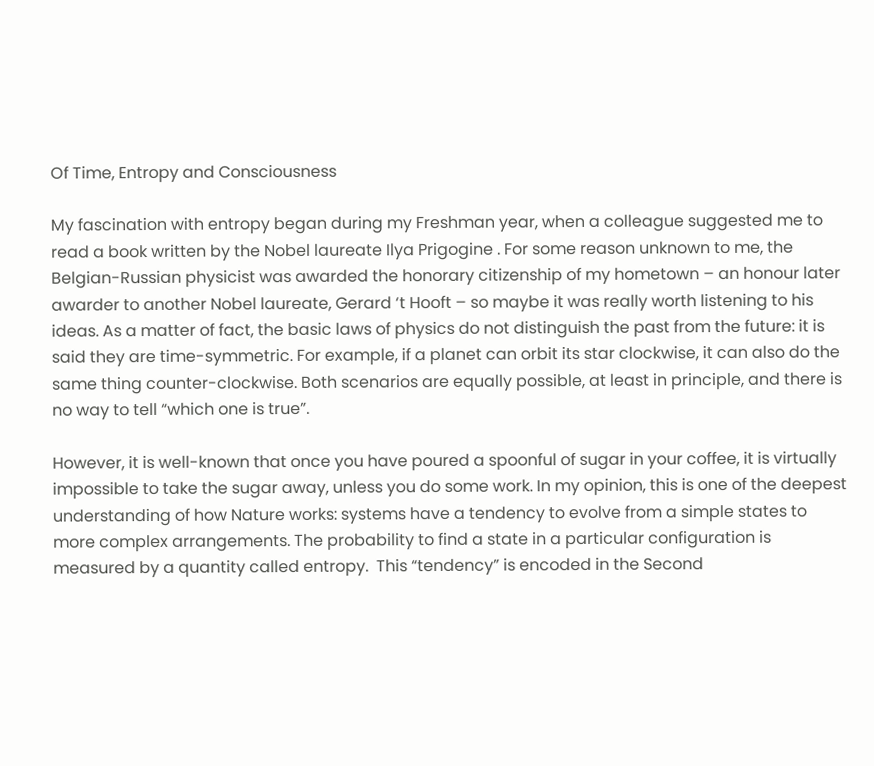Of Time, Entropy and Consciousness

My fascination with entropy began during my Freshman year, when a colleague suggested me to read a book written by the Nobel laureate Ilya Prigogine . For some reason unknown to me, the Belgian-Russian physicist was awarded the honorary citizenship of my hometown – an honour later awarder to another Nobel laureate, Gerard ‘t Hooft – so maybe it was really worth listening to his ideas. As a matter of fact, the basic laws of physics do not distinguish the past from the future: it is said they are time-symmetric. For example, if a planet can orbit its star clockwise, it can also do the same thing counter-clockwise. Both scenarios are equally possible, at least in principle, and there is no way to tell “which one is true”.

However, it is well-known that once you have poured a spoonful of sugar in your coffee, it is virtually impossible to take the sugar away, unless you do some work. In my opinion, this is one of the deepest understanding of how Nature works: systems have a tendency to evolve from a simple states to more complex arrangements. The probability to find a state in a particular configuration is measured by a quantity called entropy.  This “tendency” is encoded in the Second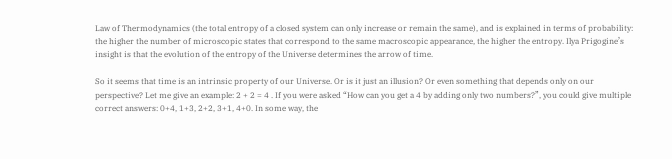Law of Thermodynamics (the total entropy of a closed system can only increase or remain the same), and is explained in terms of probability: the higher the number of microscopic states that correspond to the same macroscopic appearance, the higher the entropy. Ilya Prigogine’s insight is that the evolution of the entropy of the Universe determines the arrow of time.

So it seems that time is an intrinsic property of our Universe. Or is it just an illusion? Or even something that depends only on our perspective? Let me give an example: 2 + 2 = 4 . If you were asked “How can you get a 4 by adding only two numbers?”, you could give multiple correct answers: 0+4, 1+3, 2+2, 3+1, 4+0. In some way, the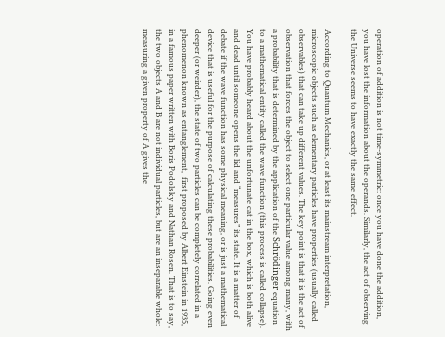operation of addition is not time-symmetric: once you have done the addition, you have lost the information about the operands. Similarly, the act of observing the Universe seems to have exactly the same effect.

According to Quantum Mechanics, or at least its mainstream interpretation, microscopic objects such as elementary particles have properties (usually called observables) that can take up different values. The key point is that it is the act of observation that forces the object to select one particular value among many, with a probability that is determined by the application of the Schrödinger equation to a mathematical entity called the wave function (this process is called collapse). You have probably heard about the unfortunate cat in the box, which is both alive and dead until someone opens the lid and “measures” its state. It is a matter of debate if the wave function has some physical meaning, or is just a mathematical device that is useful for the purpose of calculating these probabilities. Going even deeper (or weirder), the state of two particles can be completely correlated in a phenomenon known as entanglement,  first proposed by Albert Einstein in 1935, in a famous paper written with Boris Podolsky and Nathan Rosen. That is to say, the two objects A and B are not individual particles, but are an inseparable whole: measuring a given property of A gives the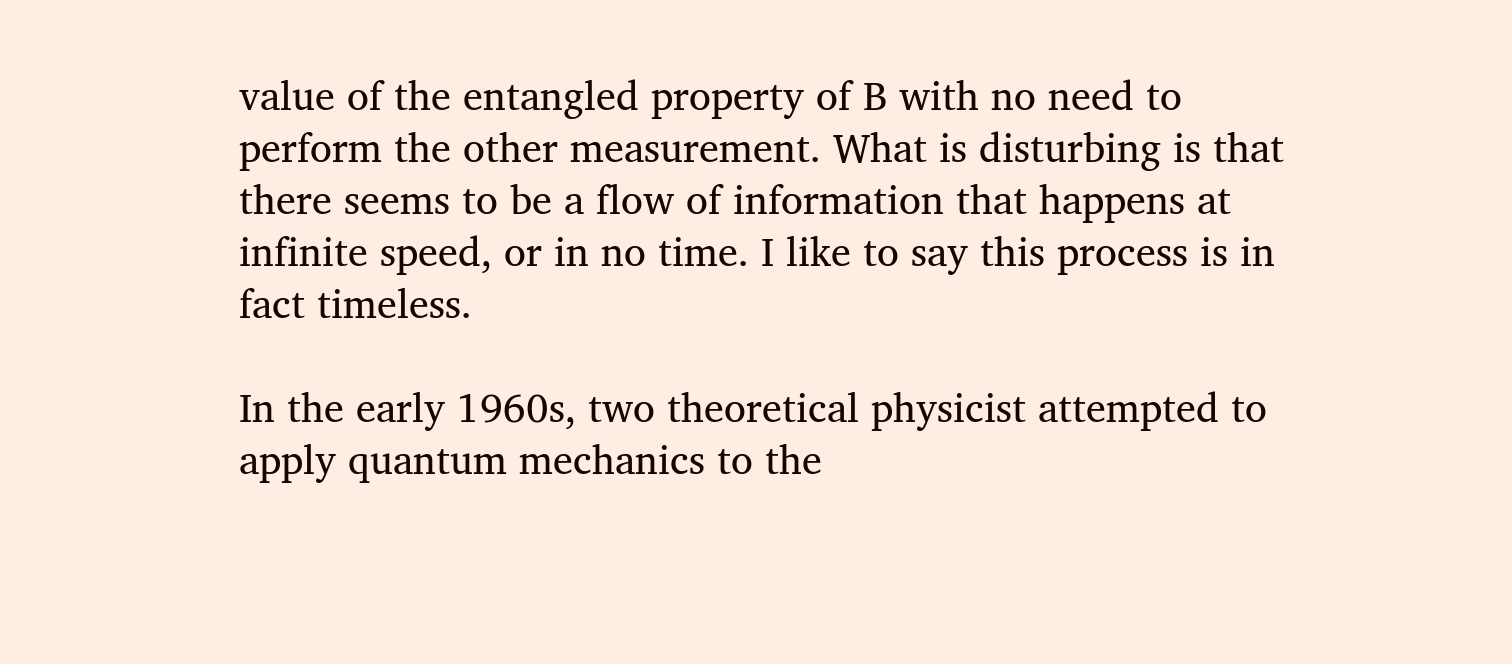value of the entangled property of B with no need to perform the other measurement. What is disturbing is that there seems to be a flow of information that happens at infinite speed, or in no time. I like to say this process is in fact timeless.

In the early 1960s, two theoretical physicist attempted to apply quantum mechanics to the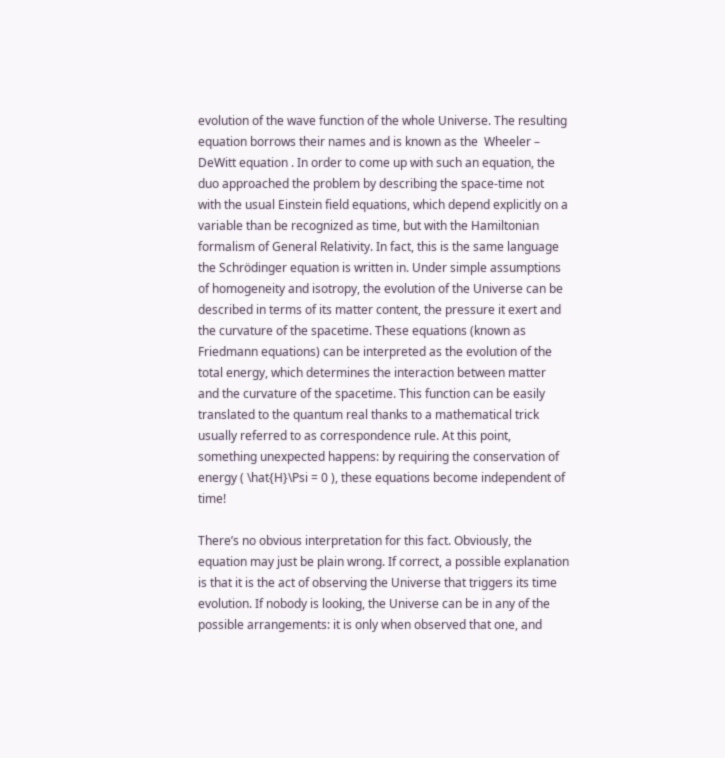evolution of the wave function of the whole Universe. The resulting equation borrows their names and is known as the  Wheeler – DeWitt equation . In order to come up with such an equation, the duo approached the problem by describing the space-time not with the usual Einstein field equations, which depend explicitly on a variable than be recognized as time, but with the Hamiltonian formalism of General Relativity. In fact, this is the same language the Schrödinger equation is written in. Under simple assumptions of homogeneity and isotropy, the evolution of the Universe can be described in terms of its matter content, the pressure it exert and the curvature of the spacetime. These equations (known as Friedmann equations) can be interpreted as the evolution of the total energy, which determines the interaction between matter and the curvature of the spacetime. This function can be easily translated to the quantum real thanks to a mathematical trick usually referred to as correspondence rule. At this point, something unexpected happens: by requiring the conservation of energy ( \hat{H}\Psi = 0 ), these equations become independent of time!

There’s no obvious interpretation for this fact. Obviously, the equation may just be plain wrong. If correct, a possible explanation is that it is the act of observing the Universe that triggers its time evolution. If nobody is looking, the Universe can be in any of the possible arrangements: it is only when observed that one, and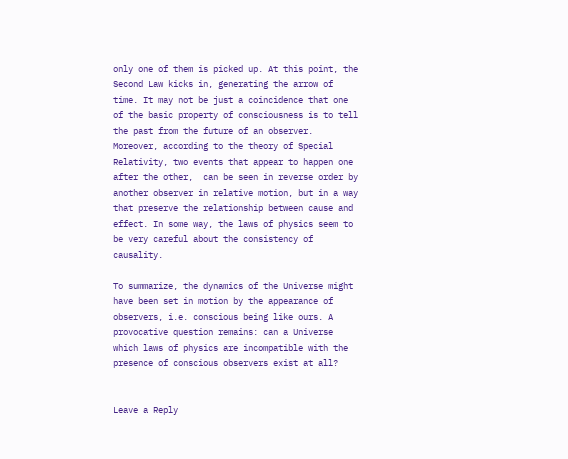only one of them is picked up. At this point, the Second Law kicks in, generating the arrow of time. It may not be just a coincidence that one of the basic property of consciousness is to tell the past from the future of an observer. Moreover, according to the theory of Special Relativity, two events that appear to happen one after the other,  can be seen in reverse order by another observer in relative motion, but in a way that preserve the relationship between cause and effect. In some way, the laws of physics seem to be very careful about the consistency of causality.

To summarize, the dynamics of the Universe might have been set in motion by the appearance of observers, i.e. conscious being like ours. A provocative question remains: can a Universe which laws of physics are incompatible with the presence of conscious observers exist at all?


Leave a Reply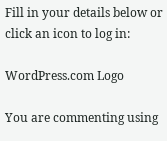Fill in your details below or click an icon to log in:

WordPress.com Logo

You are commenting using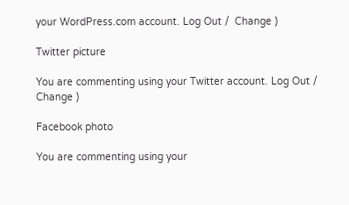your WordPress.com account. Log Out /  Change )

Twitter picture

You are commenting using your Twitter account. Log Out /  Change )

Facebook photo

You are commenting using your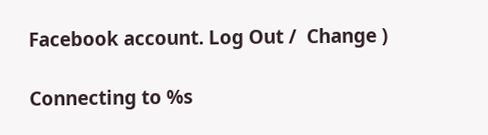Facebook account. Log Out /  Change )

Connecting to %s